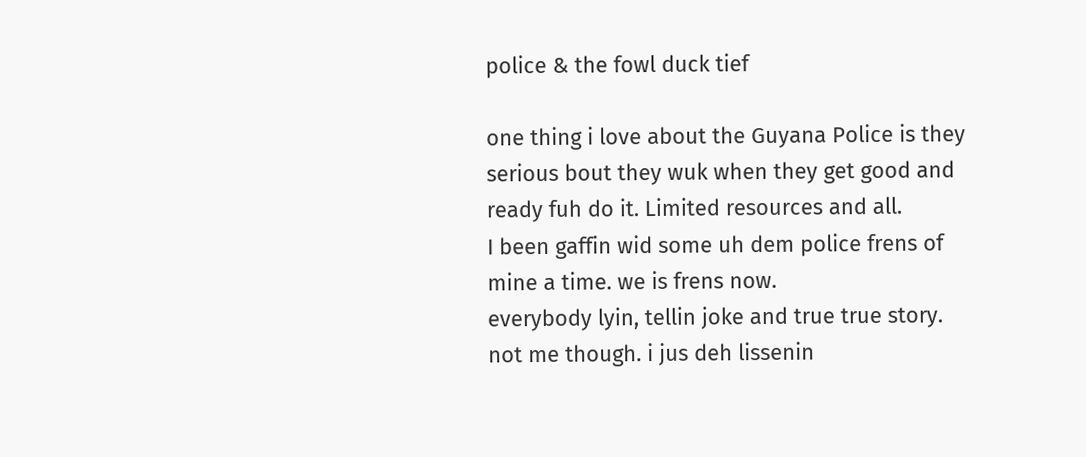police & the fowl duck tief

one thing i love about the Guyana Police is they serious bout they wuk when they get good and ready fuh do it. Limited resources and all.
I been gaffin wid some uh dem police frens of mine a time. we is frens now.
everybody lyin, tellin joke and true true story. not me though. i jus deh lissenin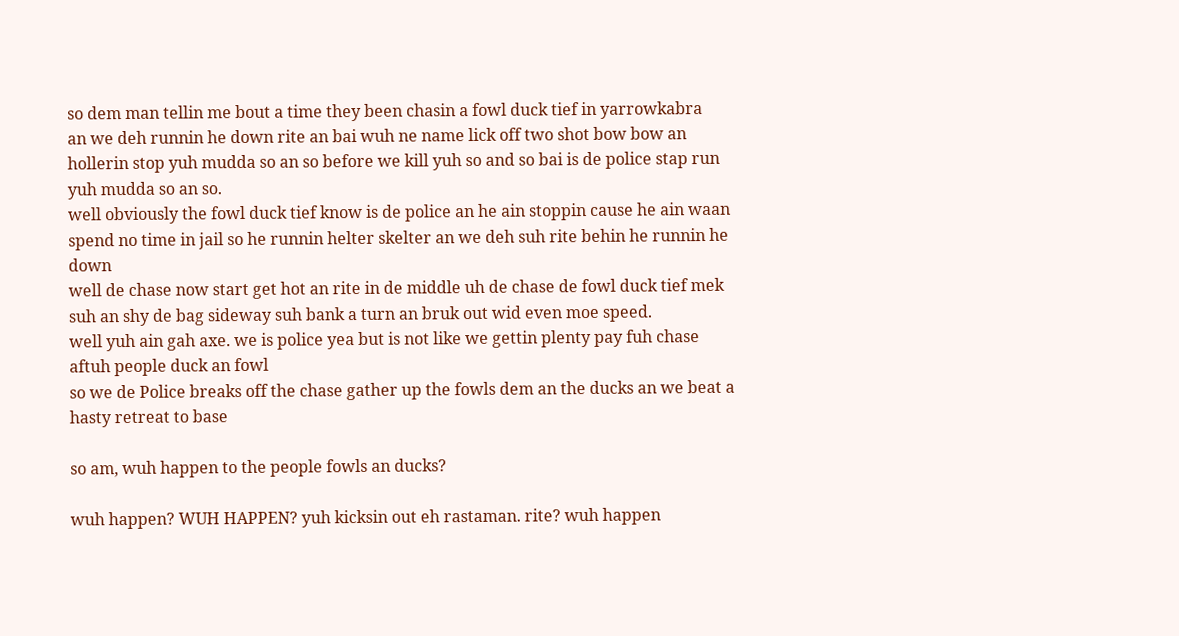so dem man tellin me bout a time they been chasin a fowl duck tief in yarrowkabra
an we deh runnin he down rite an bai wuh ne name lick off two shot bow bow an hollerin stop yuh mudda so an so before we kill yuh so and so bai is de police stap run yuh mudda so an so.
well obviously the fowl duck tief know is de police an he ain stoppin cause he ain waan spend no time in jail so he runnin helter skelter an we deh suh rite behin he runnin he down
well de chase now start get hot an rite in de middle uh de chase de fowl duck tief mek suh an shy de bag sideway suh bank a turn an bruk out wid even moe speed.
well yuh ain gah axe. we is police yea but is not like we gettin plenty pay fuh chase aftuh people duck an fowl
so we de Police breaks off the chase gather up the fowls dem an the ducks an we beat a hasty retreat to base

so am, wuh happen to the people fowls an ducks?

wuh happen? WUH HAPPEN? yuh kicksin out eh rastaman. rite? wuh happen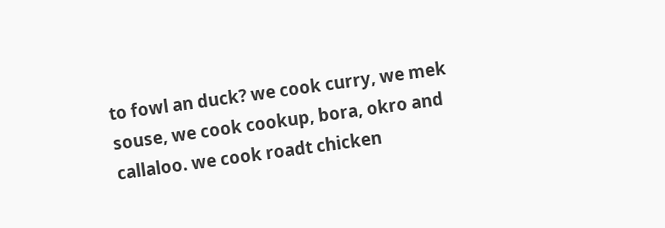to fowl an duck? we cook curry, we mek souse, we cook cookup, bora, okro and callaloo. we cook roadt chicken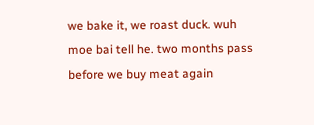we bake it, we roast duck. wuh moe bai tell he. two months pass before we buy meat again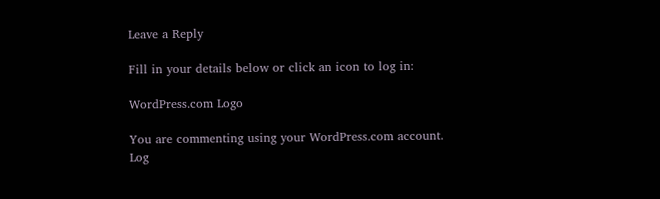Leave a Reply

Fill in your details below or click an icon to log in:

WordPress.com Logo

You are commenting using your WordPress.com account. Log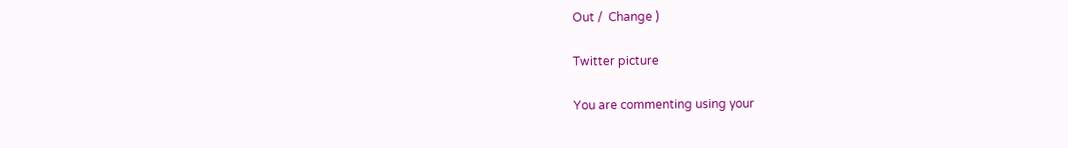Out /  Change )

Twitter picture

You are commenting using your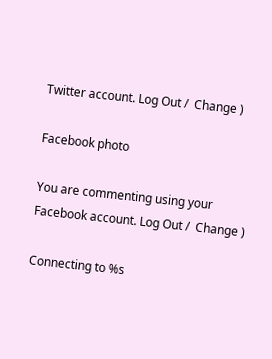Twitter account. Log Out /  Change )

Facebook photo

You are commenting using your Facebook account. Log Out /  Change )

Connecting to %s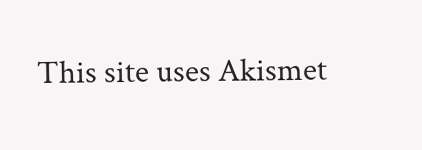This site uses Akismet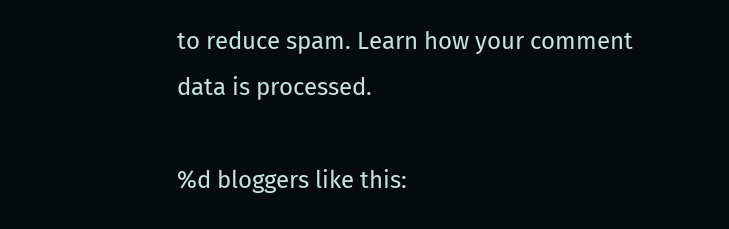to reduce spam. Learn how your comment data is processed.

%d bloggers like this: